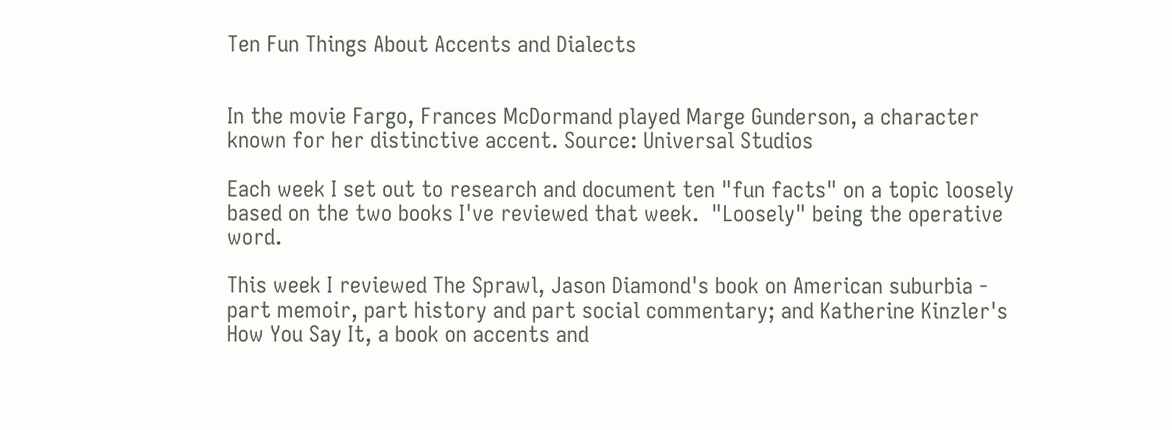Ten Fun Things About Accents and Dialects


In the movie Fargo, Frances McDormand played Marge Gunderson, a character known for her distinctive accent. Source: Universal Studios

Each week I set out to research and document ten "fun facts" on a topic loosely based on the two books I've reviewed that week.  "Loosely" being the operative word.

This week I reviewed The Sprawl, Jason Diamond's book on American suburbia - part memoir, part history and part social commentary; and Katherine Kinzler's How You Say It, a book on accents and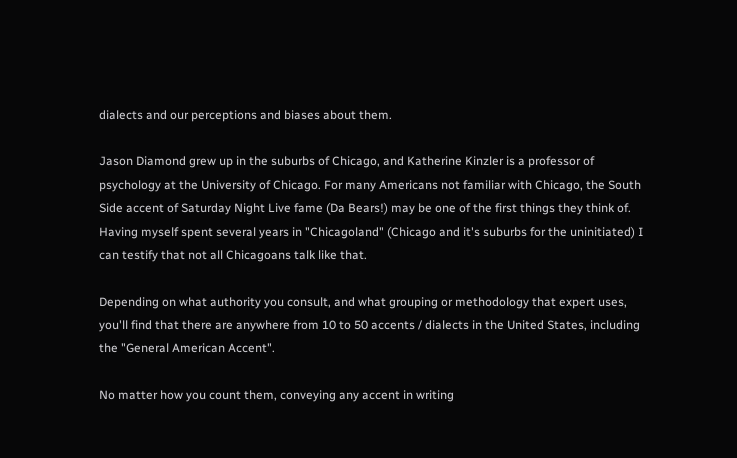dialects and our perceptions and biases about them.

Jason Diamond grew up in the suburbs of Chicago, and Katherine Kinzler is a professor of psychology at the University of Chicago. For many Americans not familiar with Chicago, the South Side accent of Saturday Night Live fame (Da Bears!) may be one of the first things they think of. Having myself spent several years in "Chicagoland" (Chicago and it's suburbs for the uninitiated) I can testify that not all Chicagoans talk like that.

Depending on what authority you consult, and what grouping or methodology that expert uses, you'll find that there are anywhere from 10 to 50 accents / dialects in the United States, including the "General American Accent".

No matter how you count them, conveying any accent in writing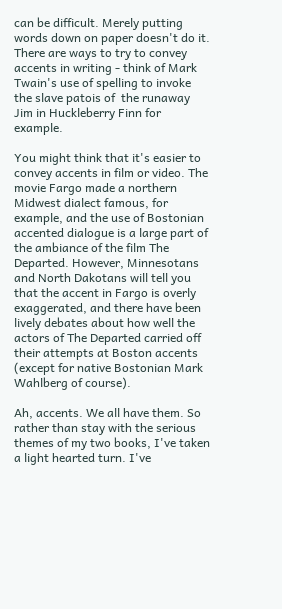can be difficult. Merely putting words down on paper doesn't do it. There are ways to try to convey accents in writing - think of Mark Twain's use of spelling to invoke the slave patois of  the runaway Jim in Huckleberry Finn for example.

You might think that it's easier to convey accents in film or video. The movie Fargo made a northern Midwest dialect famous, for example, and the use of Bostonian accented dialogue is a large part of the ambiance of the film The Departed. However, Minnesotans and North Dakotans will tell you that the accent in Fargo is overly exaggerated, and there have been lively debates about how well the actors of The Departed carried off their attempts at Boston accents (except for native Bostonian Mark Wahlberg of course).

Ah, accents. We all have them. So rather than stay with the serious themes of my two books, I've taken a light hearted turn. I've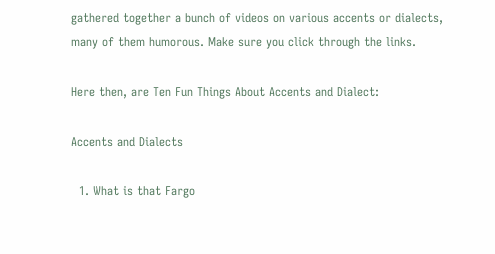gathered together a bunch of videos on various accents or dialects, many of them humorous. Make sure you click through the links.

Here then, are Ten Fun Things About Accents and Dialect:

Accents and Dialects

  1. What is that Fargo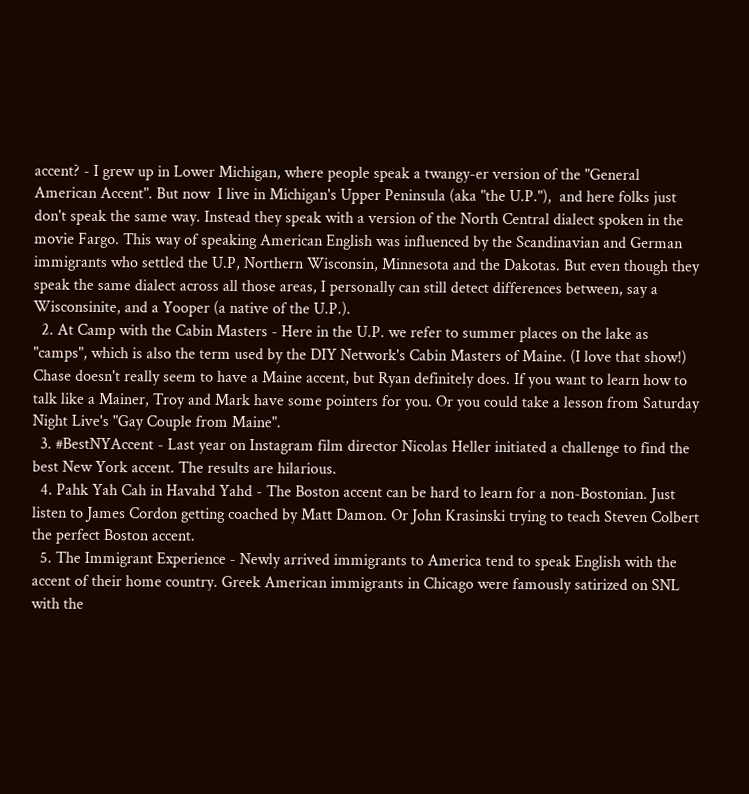accent? - I grew up in Lower Michigan, where people speak a twangy-er version of the "General American Accent". But now  I live in Michigan's Upper Peninsula (aka "the U.P."),  and here folks just don't speak the same way. Instead they speak with a version of the North Central dialect spoken in the movie Fargo. This way of speaking American English was influenced by the Scandinavian and German immigrants who settled the U.P, Northern Wisconsin, Minnesota and the Dakotas. But even though they speak the same dialect across all those areas, I personally can still detect differences between, say a Wisconsinite, and a Yooper (a native of the U.P.).
  2. At Camp with the Cabin Masters - Here in the U.P. we refer to summer places on the lake as "camps", which is also the term used by the DIY Network's Cabin Masters of Maine. (I love that show!) Chase doesn't really seem to have a Maine accent, but Ryan definitely does. If you want to learn how to talk like a Mainer, Troy and Mark have some pointers for you. Or you could take a lesson from Saturday Night Live's "Gay Couple from Maine".
  3. #BestNYAccent - Last year on Instagram film director Nicolas Heller initiated a challenge to find the best New York accent. The results are hilarious.
  4. Pahk Yah Cah in Havahd Yahd - The Boston accent can be hard to learn for a non-Bostonian. Just listen to James Cordon getting coached by Matt Damon. Or John Krasinski trying to teach Steven Colbert the perfect Boston accent.
  5. The Immigrant Experience - Newly arrived immigrants to America tend to speak English with the accent of their home country. Greek American immigrants in Chicago were famously satirized on SNL with the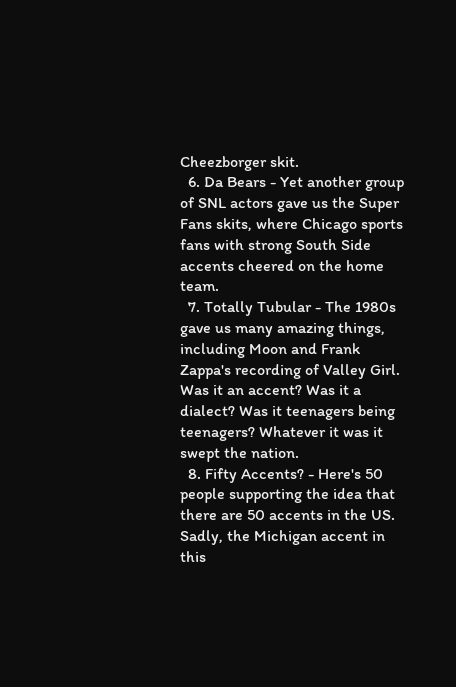Cheezborger skit.
  6. Da Bears - Yet another group of SNL actors gave us the Super Fans skits, where Chicago sports fans with strong South Side accents cheered on the home team.
  7. Totally Tubular - The 1980s gave us many amazing things, including Moon and Frank Zappa's recording of Valley Girl. Was it an accent? Was it a dialect? Was it teenagers being teenagers? Whatever it was it swept the nation.
  8. Fifty Accents? - Here's 50 people supporting the idea that there are 50 accents in the US. Sadly, the Michigan accent in this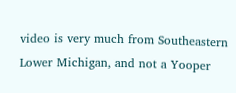video is very much from Southeastern Lower Michigan, and not a Yooper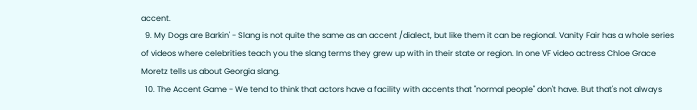accent.
  9. My Dogs are Barkin' - Slang is not quite the same as an accent /dialect, but like them it can be regional. Vanity Fair has a whole series of videos where celebrities teach you the slang terms they grew up with in their state or region. In one VF video actress Chloe Grace Moretz tells us about Georgia slang.
  10. The Accent Game - We tend to think that actors have a facility with accents that "normal people" don't have. But that's not always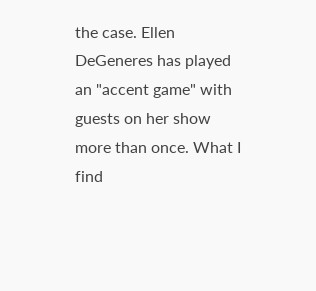the case. Ellen DeGeneres has played an "accent game" with guests on her show more than once. What I find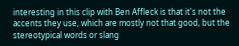interesting in this clip with Ben Affleck is that it's not the accents they use, which are mostly not that good, but the stereotypical words or slang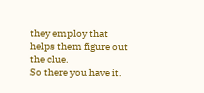they employ that helps them figure out the clue.
So there you have it.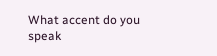What accent do you speak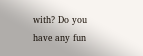with? Do you have any fun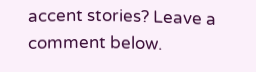accent stories? Leave a comment below.